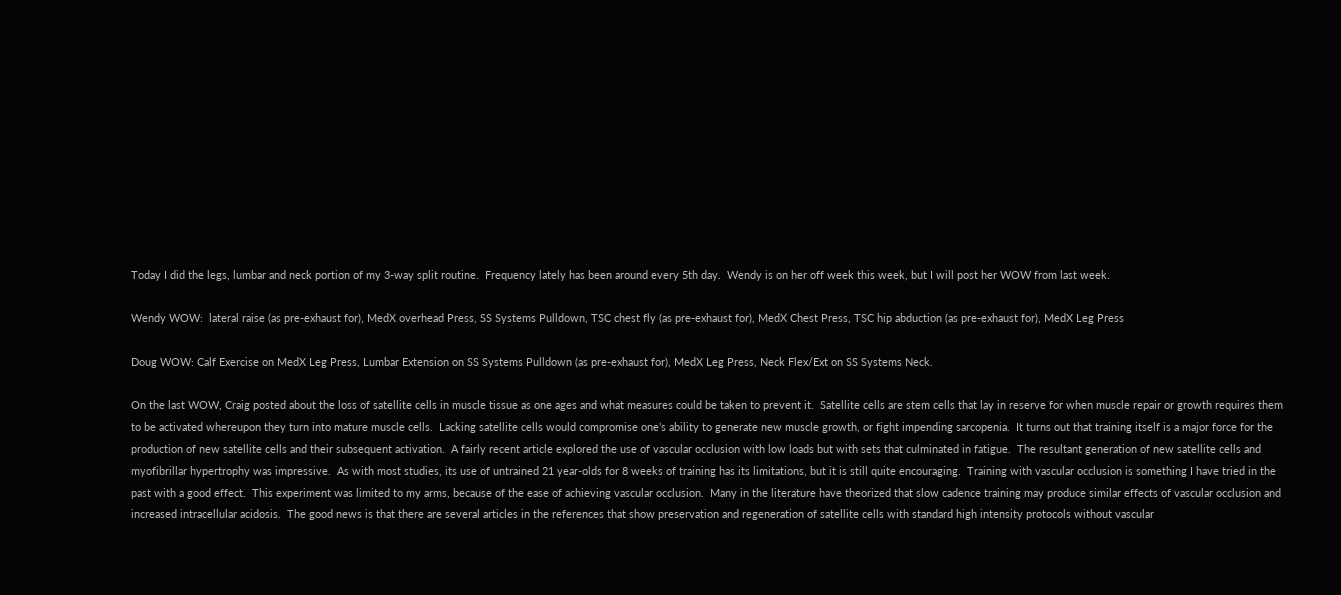Today I did the legs, lumbar and neck portion of my 3-way split routine.  Frequency lately has been around every 5th day.  Wendy is on her off week this week, but I will post her WOW from last week.

Wendy WOW:  lateral raise (as pre-exhaust for), MedX overhead Press, SS Systems Pulldown, TSC chest fly (as pre-exhaust for), MedX Chest Press, TSC hip abduction (as pre-exhaust for), MedX Leg Press

Doug WOW: Calf Exercise on MedX Leg Press, Lumbar Extension on SS Systems Pulldown (as pre-exhaust for), MedX Leg Press, Neck Flex/Ext on SS Systems Neck.

On the last WOW, Craig posted about the loss of satellite cells in muscle tissue as one ages and what measures could be taken to prevent it.  Satellite cells are stem cells that lay in reserve for when muscle repair or growth requires them to be activated whereupon they turn into mature muscle cells.  Lacking satellite cells would compromise one’s ability to generate new muscle growth, or fight impending sarcopenia.  It turns out that training itself is a major force for the production of new satellite cells and their subsequent activation.  A fairly recent article explored the use of vascular occlusion with low loads but with sets that culminated in fatigue.  The resultant generation of new satellite cells and myofibrillar hypertrophy was impressive.  As with most studies, its use of untrained 21 year-olds for 8 weeks of training has its limitations, but it is still quite encouraging.  Training with vascular occlusion is something I have tried in the past with a good effect.  This experiment was limited to my arms, because of the ease of achieving vascular occlusion.  Many in the literature have theorized that slow cadence training may produce similar effects of vascular occlusion and increased intracellular acidosis.  The good news is that there are several articles in the references that show preservation and regeneration of satellite cells with standard high intensity protocols without vascular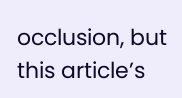occlusion, but this article’s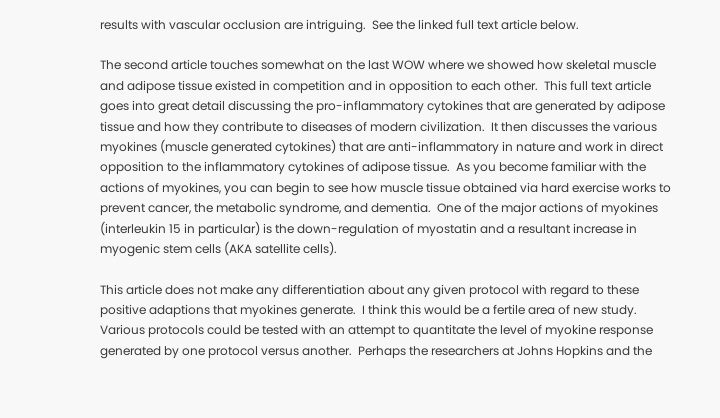results with vascular occlusion are intriguing.  See the linked full text article below.

The second article touches somewhat on the last WOW where we showed how skeletal muscle and adipose tissue existed in competition and in opposition to each other.  This full text article goes into great detail discussing the pro-inflammatory cytokines that are generated by adipose tissue and how they contribute to diseases of modern civilization.  It then discusses the various myokines (muscle generated cytokines) that are anti-inflammatory in nature and work in direct opposition to the inflammatory cytokines of adipose tissue.  As you become familiar with the actions of myokines, you can begin to see how muscle tissue obtained via hard exercise works to prevent cancer, the metabolic syndrome, and dementia.  One of the major actions of myokines (interleukin 15 in particular) is the down-regulation of myostatin and a resultant increase in myogenic stem cells (AKA satellite cells).

This article does not make any differentiation about any given protocol with regard to these positive adaptions that myokines generate.  I think this would be a fertile area of new study.   Various protocols could be tested with an attempt to quantitate the level of myokine response generated by one protocol versus another.  Perhaps the researchers at Johns Hopkins and the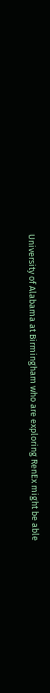University of Alabama at Birmingham who are exploring RenEx might be able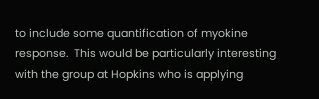to include some quantification of myokine response.  This would be particularly interesting with the group at Hopkins who is applying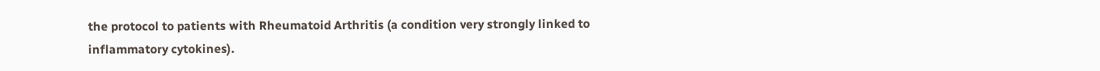the protocol to patients with Rheumatoid Arthritis (a condition very strongly linked to inflammatory cytokines).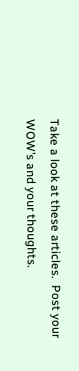Take a look at these articles.  Post your WOW’s and your thoughts.